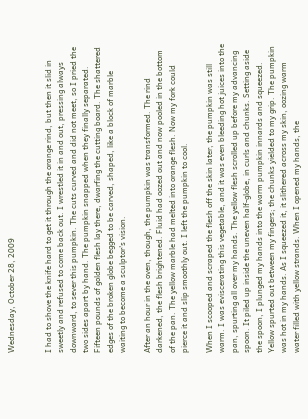Wednesday, October 28, 2009


I had to shove the knife hard to get it through the orange rind, but then it slid in sweetly and refused to come back out. I wrestled it in and out, pressing always downward, to sever this pumpkin. The cuts curved and did not meet, so I pried the two sides apart by hand. The pumpkin snapped when they finally separated. Fifteen pounds of golden flesh lay there, dwarfing the cutting board. The shattered edges of the broken globe begged to be carved, shaped, like a block of marble waiting to become a sculptor's vision.

After an hour in the oven, though, the pumpkin was transformed. The rind darkened, the flesh brightened. Fluid had oozed out and now pooled in the bottom of the pan. The yellow marble had melted into orange flesh. Now my fork could pierce it and slip smoothly out. I left the pumpkin to cool.

When I scooped and scraped the flesh off the skin later, the pumpkin was still warm. I was eviscerating this vegetable, and it was even bleeding hot juices into the pan, spurting all over my hands. The yellow flesh scrolled up before my advancing spoon. It piled up inside the uneven half-globe, in curls and chunks. Setting aside the spoon, I plunged my hands into the warm pumpkin innards and squeezed. Yellow spurted out between my fingers; the chunks yielded to my grip. The pumpkin was hot in my hands. As I squeezed it, it slithered across my skin, oozing warm water filled with yellow strands. When I opened my hands, the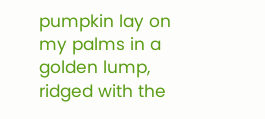pumpkin lay on my palms in a golden lump, ridged with the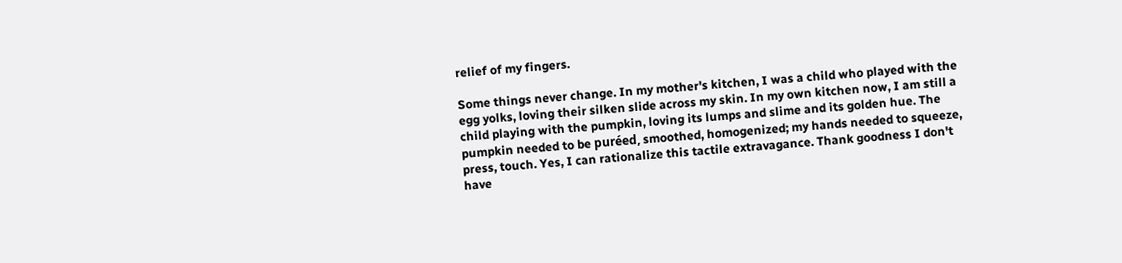relief of my fingers.

Some things never change. In my mother's kitchen, I was a child who played with the egg yolks, loving their silken slide across my skin. In my own kitchen now, I am still a child playing with the pumpkin, loving its lumps and slime and its golden hue. The pumpkin needed to be puréed, smoothed, homogenized; my hands needed to squeeze, press, touch. Yes, I can rationalize this tactile extravagance. Thank goodness I don't have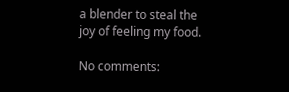a blender to steal the joy of feeling my food.

No comments: